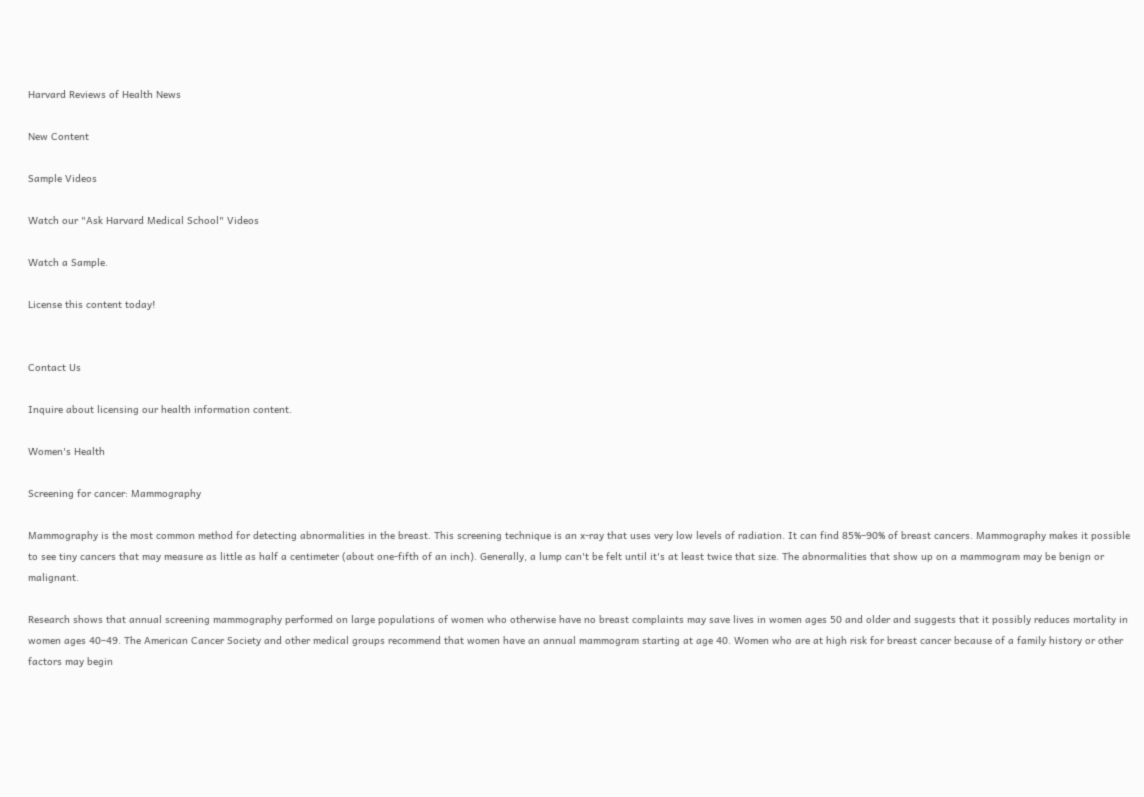Harvard Reviews of Health News

New Content

Sample Videos

Watch our "Ask Harvard Medical School" Videos

Watch a Sample.

License this content today!


Contact Us

Inquire about licensing our health information content.

Women's Health

Screening for cancer: Mammography

Mammography is the most common method for detecting abnormalities in the breast. This screening technique is an x-ray that uses very low levels of radiation. It can find 85%–90% of breast cancers. Mammography makes it possible to see tiny cancers that may measure as little as half a centimeter (about one-fifth of an inch). Generally, a lump can't be felt until it's at least twice that size. The abnormalities that show up on a mammogram may be benign or malignant.

Research shows that annual screening mammography performed on large populations of women who otherwise have no breast complaints may save lives in women ages 50 and older and suggests that it possibly reduces mortality in women ages 40–49. The American Cancer Society and other medical groups recommend that women have an annual mammogram starting at age 40. Women who are at high risk for breast cancer because of a family history or other factors may begin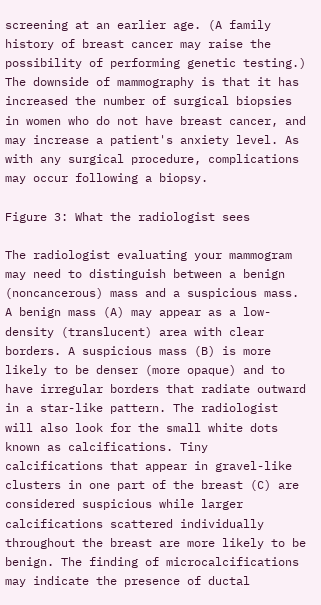screening at an earlier age. (A family history of breast cancer may raise the possibility of performing genetic testing.) The downside of mammography is that it has increased the number of surgical biopsies in women who do not have breast cancer, and may increase a patient's anxiety level. As with any surgical procedure, complications may occur following a biopsy.

Figure 3: What the radiologist sees

The radiologist evaluating your mammogram may need to distinguish between a benign (noncancerous) mass and a suspicious mass. A benign mass (A) may appear as a low-density (translucent) area with clear borders. A suspicious mass (B) is more likely to be denser (more opaque) and to have irregular borders that radiate outward in a star-like pattern. The radiologist will also look for the small white dots known as calcifications. Tiny calcifications that appear in gravel-like clusters in one part of the breast (C) are considered suspicious while larger calcifications scattered individually throughout the breast are more likely to be benign. The finding of microcalcifications may indicate the presence of ductal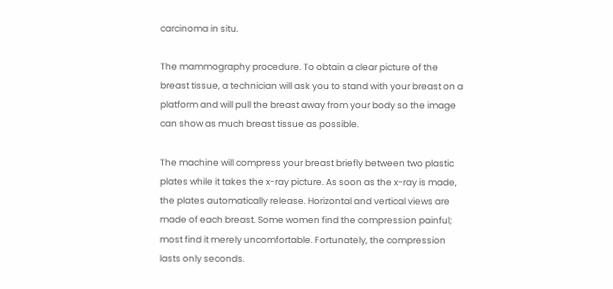carcinoma in situ.

The mammography procedure. To obtain a clear picture of the breast tissue, a technician will ask you to stand with your breast on a platform and will pull the breast away from your body so the image can show as much breast tissue as possible.

The machine will compress your breast briefly between two plastic plates while it takes the x-ray picture. As soon as the x-ray is made, the plates automatically release. Horizontal and vertical views are made of each breast. Some women find the compression painful; most find it merely uncomfortable. Fortunately, the compression lasts only seconds.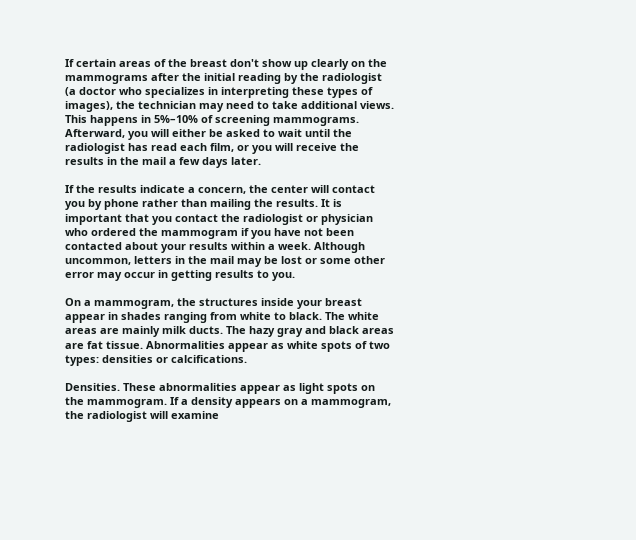If certain areas of the breast don't show up clearly on the mammograms after the initial reading by the radiologist (a doctor who specializes in interpreting these types of images), the technician may need to take additional views. This happens in 5%–10% of screening mammograms. Afterward, you will either be asked to wait until the radiologist has read each film, or you will receive the results in the mail a few days later.

If the results indicate a concern, the center will contact you by phone rather than mailing the results. It is important that you contact the radiologist or physician who ordered the mammogram if you have not been contacted about your results within a week. Although uncommon, letters in the mail may be lost or some other error may occur in getting results to you.

On a mammogram, the structures inside your breast appear in shades ranging from white to black. The white areas are mainly milk ducts. The hazy gray and black areas are fat tissue. Abnormalities appear as white spots of two types: densities or calcifications.

Densities. These abnormalities appear as light spots on the mammogram. If a density appears on a mammogram, the radiologist will examine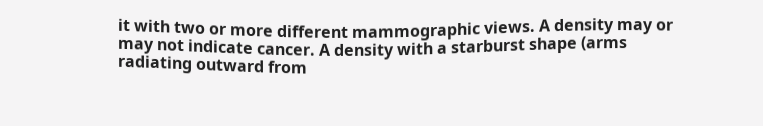it with two or more different mammographic views. A density may or may not indicate cancer. A density with a starburst shape (arms radiating outward from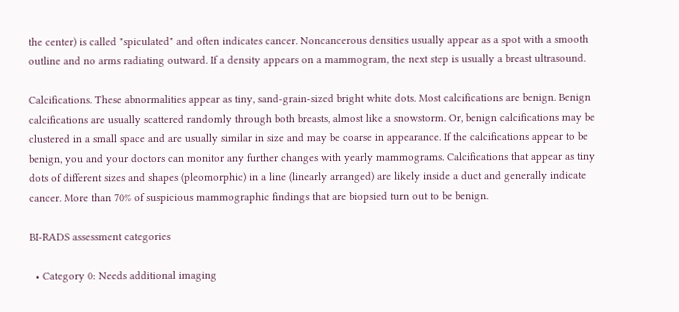the center) is called "spiculated" and often indicates cancer. Noncancerous densities usually appear as a spot with a smooth outline and no arms radiating outward. If a density appears on a mammogram, the next step is usually a breast ultrasound.

Calcifications. These abnormalities appear as tiny, sand-grain-sized bright white dots. Most calcifications are benign. Benign calcifications are usually scattered randomly through both breasts, almost like a snowstorm. Or, benign calcifications may be clustered in a small space and are usually similar in size and may be coarse in appearance. If the calcifications appear to be benign, you and your doctors can monitor any further changes with yearly mammograms. Calcifications that appear as tiny dots of different sizes and shapes (pleomorphic) in a line (linearly arranged) are likely inside a duct and generally indicate cancer. More than 70% of suspicious mammographic findings that are biopsied turn out to be benign.

BI-RADS assessment categories

  • Category 0: Needs additional imaging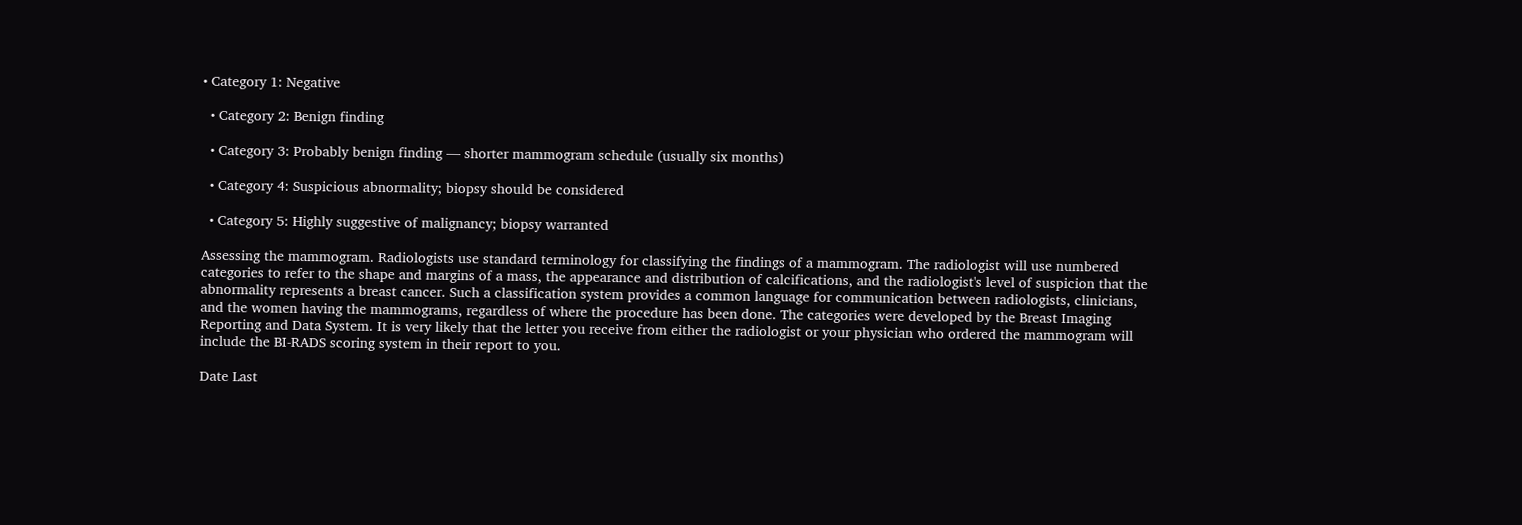• Category 1: Negative

  • Category 2: Benign finding

  • Category 3: Probably benign finding — shorter mammogram schedule (usually six months)

  • Category 4: Suspicious abnormality; biopsy should be considered

  • Category 5: Highly suggestive of malignancy; biopsy warranted

Assessing the mammogram. Radiologists use standard terminology for classifying the findings of a mammogram. The radiologist will use numbered categories to refer to the shape and margins of a mass, the appearance and distribution of calcifications, and the radiologist's level of suspicion that the abnormality represents a breast cancer. Such a classification system provides a common language for communication between radiologists, clinicians, and the women having the mammograms, regardless of where the procedure has been done. The categories were developed by the Breast Imaging Reporting and Data System. It is very likely that the letter you receive from either the radiologist or your physician who ordered the mammogram will include the BI-RADS scoring system in their report to you.

Date Last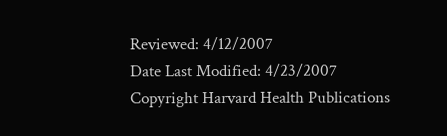Reviewed: 4/12/2007
Date Last Modified: 4/23/2007
Copyright Harvard Health Publications